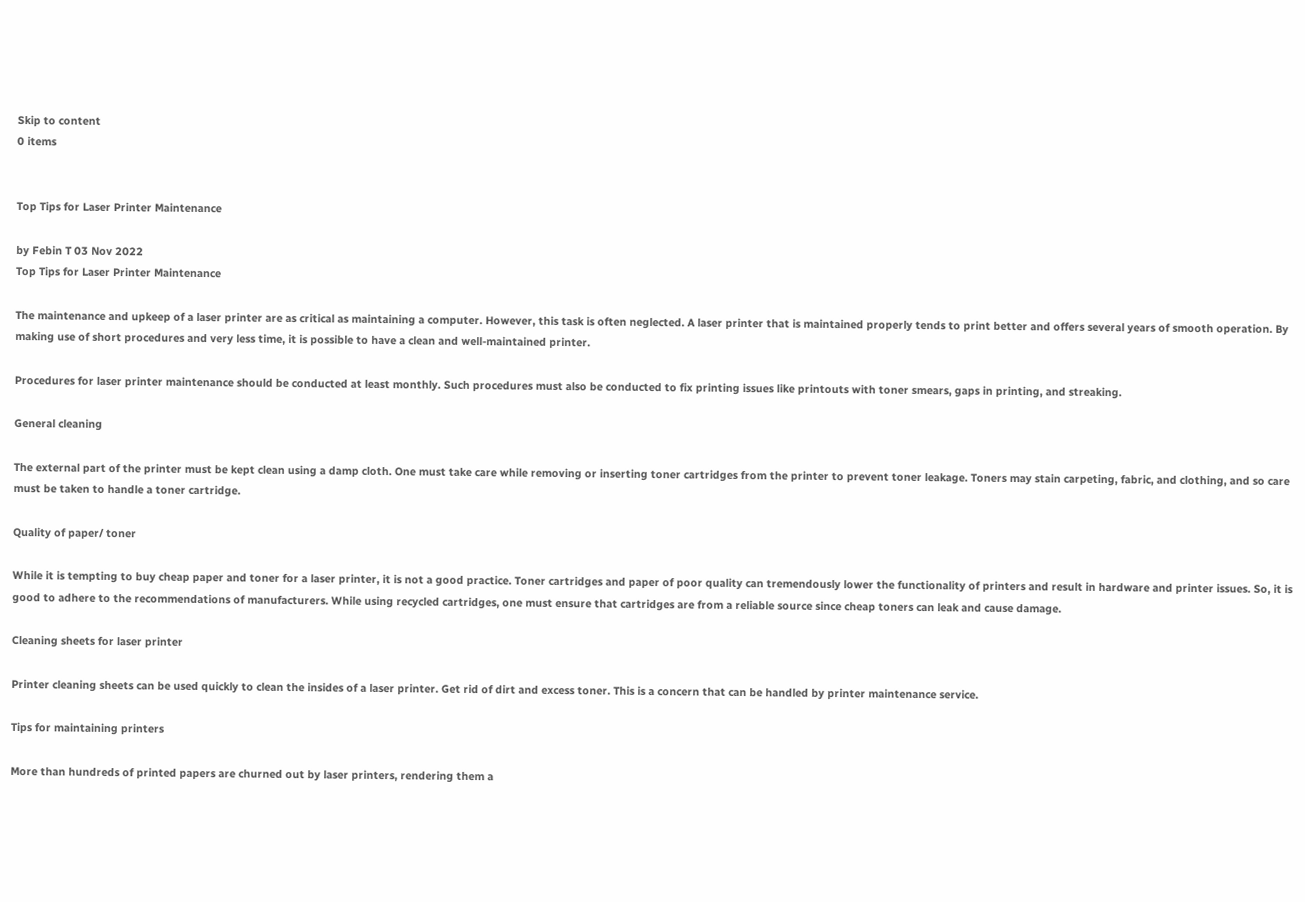Skip to content
0 items


Top Tips for Laser Printer Maintenance

by Febin T 03 Nov 2022
Top Tips for Laser Printer Maintenance

The maintenance and upkeep of a laser printer are as critical as maintaining a computer. However, this task is often neglected. A laser printer that is maintained properly tends to print better and offers several years of smooth operation. By making use of short procedures and very less time, it is possible to have a clean and well-maintained printer.

Procedures for laser printer maintenance should be conducted at least monthly. Such procedures must also be conducted to fix printing issues like printouts with toner smears, gaps in printing, and streaking.

General cleaning

The external part of the printer must be kept clean using a damp cloth. One must take care while removing or inserting toner cartridges from the printer to prevent toner leakage. Toners may stain carpeting, fabric, and clothing, and so care must be taken to handle a toner cartridge.

Quality of paper/ toner

While it is tempting to buy cheap paper and toner for a laser printer, it is not a good practice. Toner cartridges and paper of poor quality can tremendously lower the functionality of printers and result in hardware and printer issues. So, it is good to adhere to the recommendations of manufacturers. While using recycled cartridges, one must ensure that cartridges are from a reliable source since cheap toners can leak and cause damage.

Cleaning sheets for laser printer

Printer cleaning sheets can be used quickly to clean the insides of a laser printer. Get rid of dirt and excess toner. This is a concern that can be handled by printer maintenance service.

Tips for maintaining printers

More than hundreds of printed papers are churned out by laser printers, rendering them a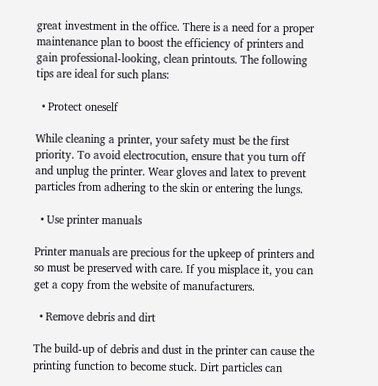great investment in the office. There is a need for a proper maintenance plan to boost the efficiency of printers and gain professional-looking, clean printouts. The following tips are ideal for such plans:

  • Protect oneself

While cleaning a printer, your safety must be the first priority. To avoid electrocution, ensure that you turn off and unplug the printer. Wear gloves and latex to prevent particles from adhering to the skin or entering the lungs.

  • Use printer manuals

Printer manuals are precious for the upkeep of printers and so must be preserved with care. If you misplace it, you can get a copy from the website of manufacturers.

  • Remove debris and dirt

The build-up of debris and dust in the printer can cause the printing function to become stuck. Dirt particles can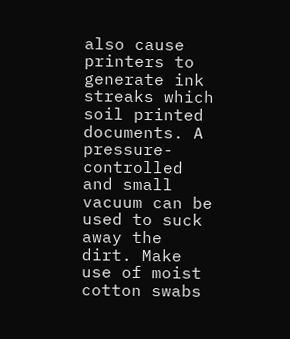also cause printers to generate ink streaks which soil printed documents. A pressure-controlled and small vacuum can be used to suck away the dirt. Make use of moist cotton swabs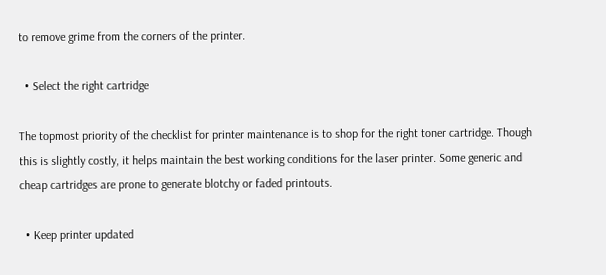to remove grime from the corners of the printer.

  • Select the right cartridge

The topmost priority of the checklist for printer maintenance is to shop for the right toner cartridge. Though this is slightly costly, it helps maintain the best working conditions for the laser printer. Some generic and cheap cartridges are prone to generate blotchy or faded printouts.

  • Keep printer updated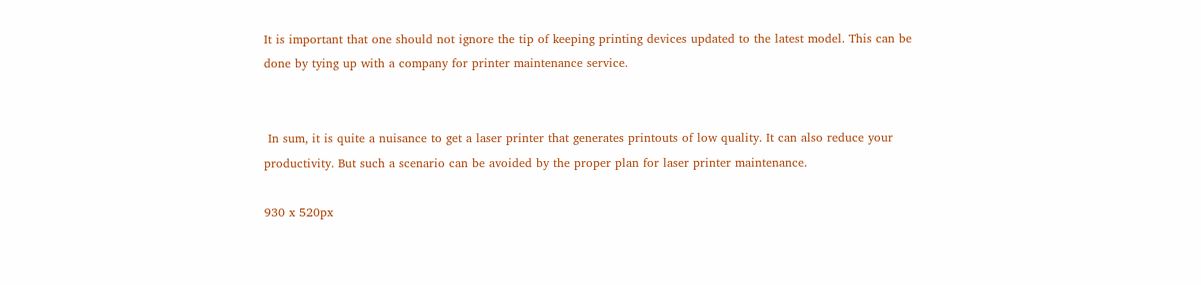It is important that one should not ignore the tip of keeping printing devices updated to the latest model. This can be done by tying up with a company for printer maintenance service.


 In sum, it is quite a nuisance to get a laser printer that generates printouts of low quality. It can also reduce your productivity. But such a scenario can be avoided by the proper plan for laser printer maintenance.

930 x 520px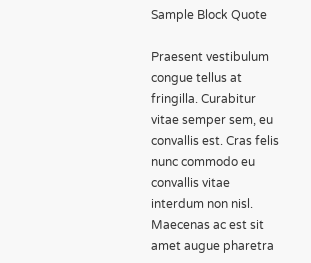Sample Block Quote

Praesent vestibulum congue tellus at fringilla. Curabitur vitae semper sem, eu convallis est. Cras felis nunc commodo eu convallis vitae interdum non nisl. Maecenas ac est sit amet augue pharetra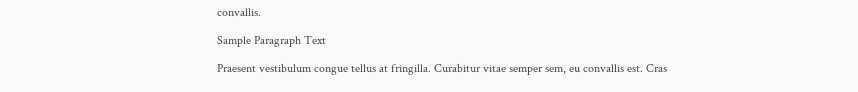convallis.

Sample Paragraph Text

Praesent vestibulum congue tellus at fringilla. Curabitur vitae semper sem, eu convallis est. Cras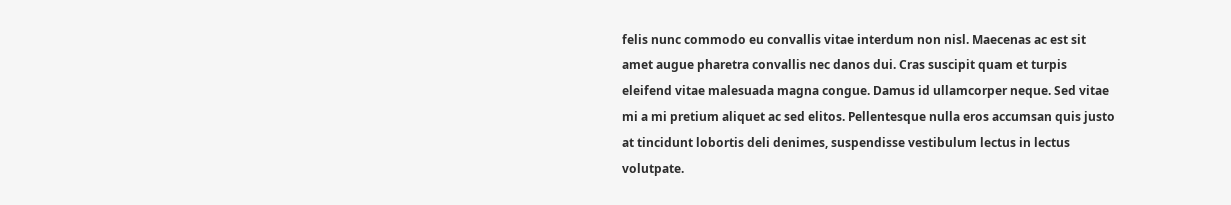felis nunc commodo eu convallis vitae interdum non nisl. Maecenas ac est sit amet augue pharetra convallis nec danos dui. Cras suscipit quam et turpis eleifend vitae malesuada magna congue. Damus id ullamcorper neque. Sed vitae mi a mi pretium aliquet ac sed elitos. Pellentesque nulla eros accumsan quis justo at tincidunt lobortis deli denimes, suspendisse vestibulum lectus in lectus volutpate.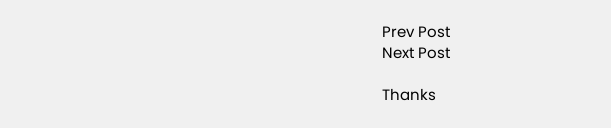Prev Post
Next Post

Thanks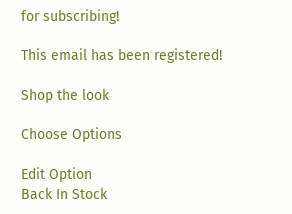for subscribing!

This email has been registered!

Shop the look

Choose Options

Edit Option
Back In Stock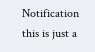Notification
this is just a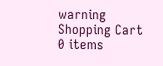warning
Shopping Cart
0 items